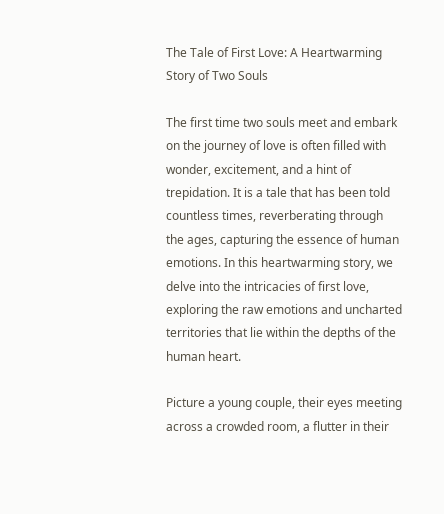The Tale of First Love: A Heartwarming Story of Two Souls

The first time two souls meet and embark on the journey of love is often filled with wonder, excitement, and a hint of trepidation. It is a tale that has been told countless times, reverberating through the ages, capturing the essence of human emotions. In this heartwarming story, we delve into the intricacies of first love, exploring the raw emotions and uncharted territories that lie within the depths of the human heart.

Picture a young couple, their eyes meeting across a crowded room, a flutter in their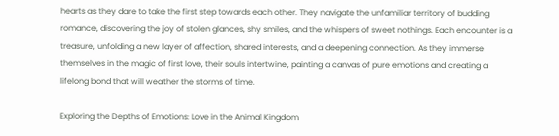hearts as they dare to take the first step towards each other. They navigate the unfamiliar territory of budding romance, discovering the joy of stolen glances, shy smiles, and the whispers of sweet nothings. Each encounter is a treasure, unfolding a new layer of affection, shared interests, and a deepening connection. As they immerse themselves in the magic of first love, their souls intertwine, painting a canvas of pure emotions and creating a lifelong bond that will weather the storms of time.

Exploring the Depths of Emotions: Love in the Animal Kingdom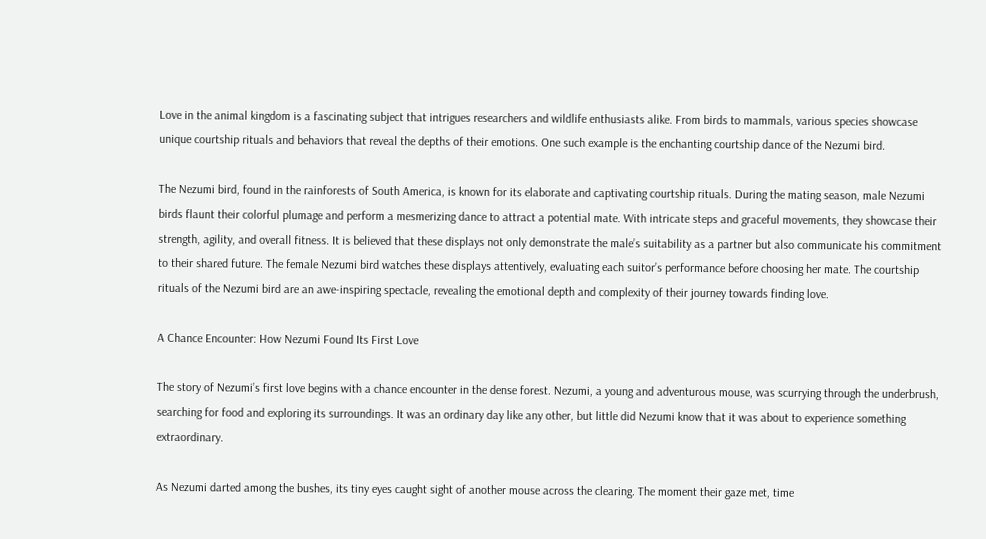Love in the animal kingdom is a fascinating subject that intrigues researchers and wildlife enthusiasts alike. From birds to mammals, various species showcase unique courtship rituals and behaviors that reveal the depths of their emotions. One such example is the enchanting courtship dance of the Nezumi bird.

The Nezumi bird, found in the rainforests of South America, is known for its elaborate and captivating courtship rituals. During the mating season, male Nezumi birds flaunt their colorful plumage and perform a mesmerizing dance to attract a potential mate. With intricate steps and graceful movements, they showcase their strength, agility, and overall fitness. It is believed that these displays not only demonstrate the male’s suitability as a partner but also communicate his commitment to their shared future. The female Nezumi bird watches these displays attentively, evaluating each suitor’s performance before choosing her mate. The courtship rituals of the Nezumi bird are an awe-inspiring spectacle, revealing the emotional depth and complexity of their journey towards finding love.

A Chance Encounter: How Nezumi Found Its First Love

The story of Nezumi’s first love begins with a chance encounter in the dense forest. Nezumi, a young and adventurous mouse, was scurrying through the underbrush, searching for food and exploring its surroundings. It was an ordinary day like any other, but little did Nezumi know that it was about to experience something extraordinary.

As Nezumi darted among the bushes, its tiny eyes caught sight of another mouse across the clearing. The moment their gaze met, time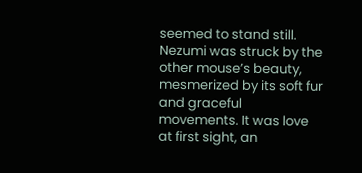seemed to stand still. Nezumi was struck by the other mouse’s beauty, mesmerized by its soft fur and graceful movements. It was love at first sight, an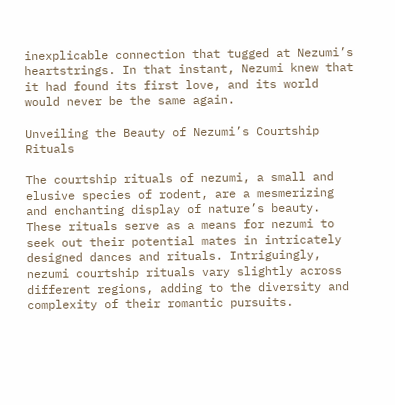inexplicable connection that tugged at Nezumi’s heartstrings. In that instant, Nezumi knew that it had found its first love, and its world would never be the same again.

Unveiling the Beauty of Nezumi’s Courtship Rituals

The courtship rituals of nezumi, a small and elusive species of rodent, are a mesmerizing and enchanting display of nature’s beauty. These rituals serve as a means for nezumi to seek out their potential mates in intricately designed dances and rituals. Intriguingly, nezumi courtship rituals vary slightly across different regions, adding to the diversity and complexity of their romantic pursuits.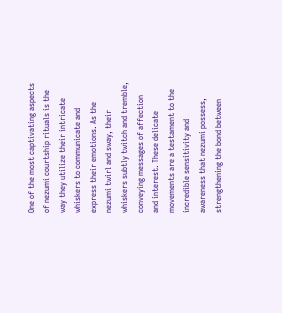One of the most captivating aspects of nezumi courtship rituals is the way they utilize their intricate whiskers to communicate and express their emotions. As the nezumi twirl and sway, their whiskers subtly twitch and tremble, conveying messages of affection and interest. These delicate movements are a testament to the incredible sensitivity and awareness that nezumi possess, strengthening the bond between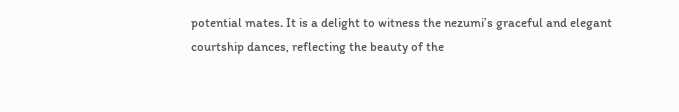potential mates. It is a delight to witness the nezumi’s graceful and elegant courtship dances, reflecting the beauty of the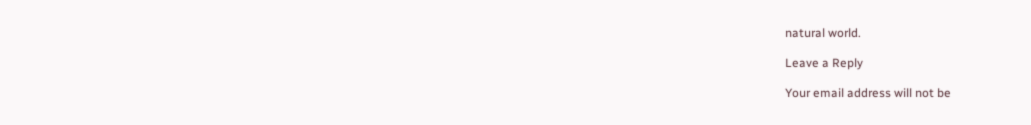natural world.

Leave a Reply

Your email address will not be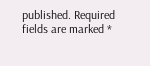published. Required fields are marked *